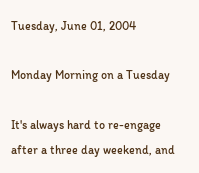Tuesday, June 01, 2004

Monday Morning on a Tuesday

It's always hard to re-engage after a three day weekend, and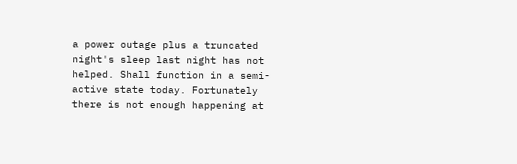a power outage plus a truncated night's sleep last night has not helped. Shall function in a semi-active state today. Fortunately there is not enough happening at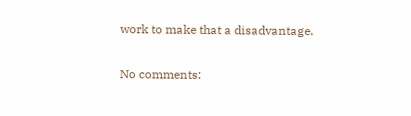work to make that a disadvantage.

No comments: